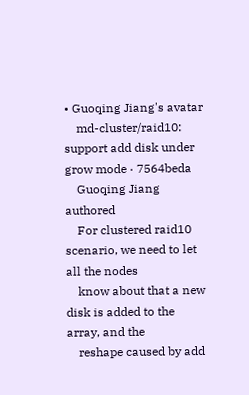• Guoqing Jiang's avatar
    md-cluster/raid10: support add disk under grow mode · 7564beda
    Guoqing Jiang authored
    For clustered raid10 scenario, we need to let all the nodes
    know about that a new disk is added to the array, and the
    reshape caused by add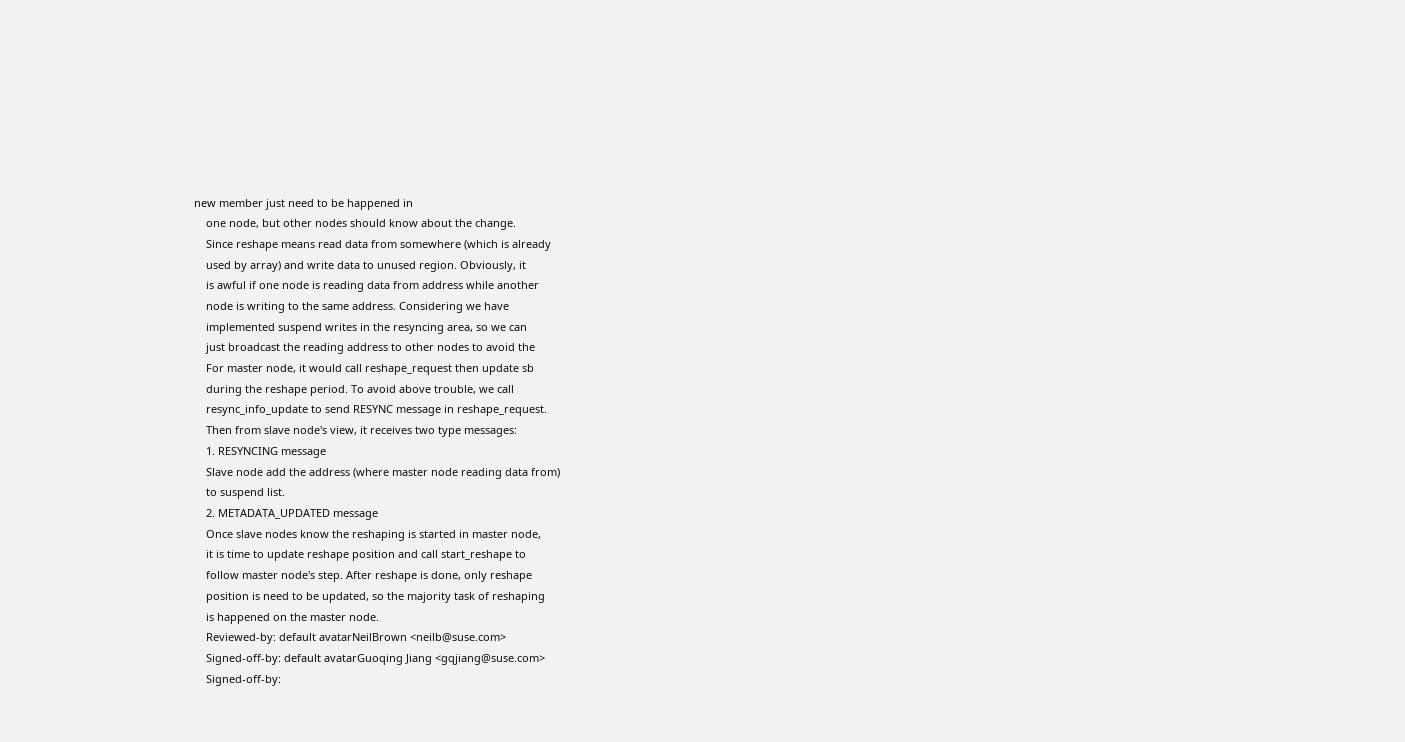new member just need to be happened in
    one node, but other nodes should know about the change.
    Since reshape means read data from somewhere (which is already
    used by array) and write data to unused region. Obviously, it
    is awful if one node is reading data from address while another
    node is writing to the same address. Considering we have
    implemented suspend writes in the resyncing area, so we can
    just broadcast the reading address to other nodes to avoid the
    For master node, it would call reshape_request then update sb
    during the reshape period. To avoid above trouble, we call
    resync_info_update to send RESYNC message in reshape_request.
    Then from slave node's view, it receives two type messages:
    1. RESYNCING message
    Slave node add the address (where master node reading data from)
    to suspend list.
    2. METADATA_UPDATED message
    Once slave nodes know the reshaping is started in master node,
    it is time to update reshape position and call start_reshape to
    follow master node's step. After reshape is done, only reshape
    position is need to be updated, so the majority task of reshaping
    is happened on the master node.
    Reviewed-by: default avatarNeilBrown <neilb@suse.com>
    Signed-off-by: default avatarGuoqing Jiang <gqjiang@suse.com>
    Signed-off-by: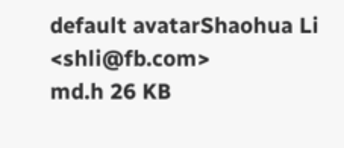default avatarShaohua Li <shli@fb.com>
md.h 26 KB